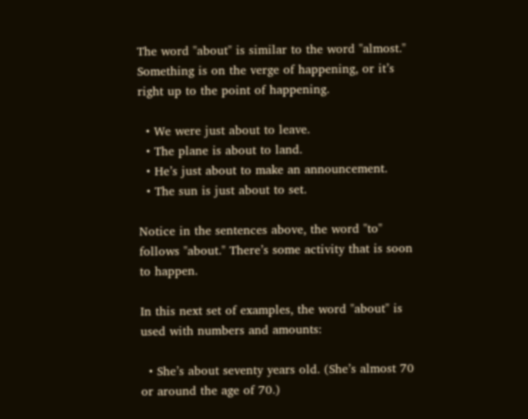The word "about" is similar to the word "almost." Something is on the verge of happening, or it’s right up to the point of happening.

  • We were just about to leave.
  • The plane is about to land.
  • He’s just about to make an announcement.
  • The sun is just about to set.

Notice in the sentences above, the word "to" follows "about." There’s some activity that is soon to happen.

In this next set of examples, the word "about" is used with numbers and amounts:

  • She’s about seventy years old. (She’s almost 70 or around the age of 70.)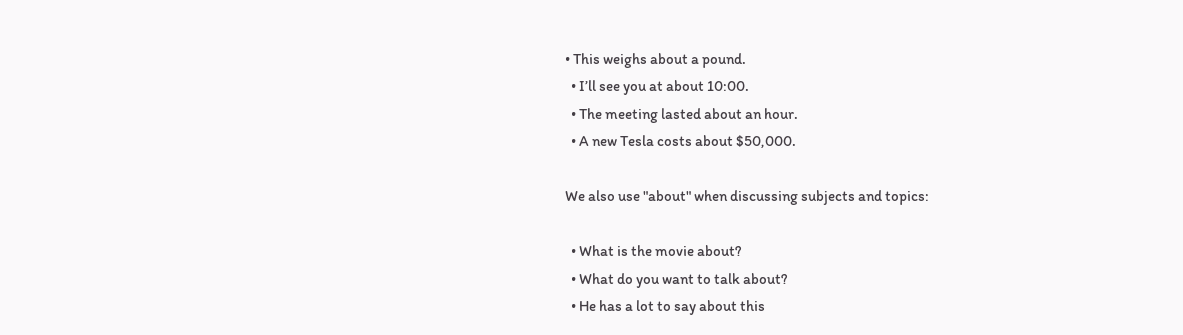• This weighs about a pound.
  • I’ll see you at about 10:00.
  • The meeting lasted about an hour.
  • A new Tesla costs about $50,000.

We also use "about" when discussing subjects and topics:

  • What is the movie about?
  • What do you want to talk about?
  • He has a lot to say about this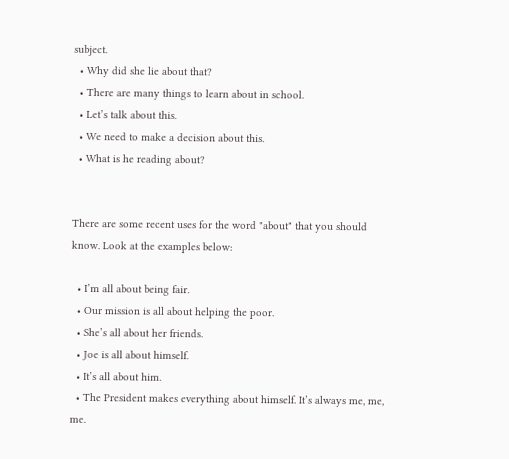subject.
  • Why did she lie about that?
  • There are many things to learn about in school.
  • Let’s talk about this.
  • We need to make a decision about this.
  • What is he reading about?


There are some recent uses for the word "about" that you should know. Look at the examples below:

  • I’m all about being fair.
  • Our mission is all about helping the poor.
  • She’s all about her friends.
  • Joe is all about himself.
  • It’s all about him.
  • The President makes everything about himself. It’s always me, me, me.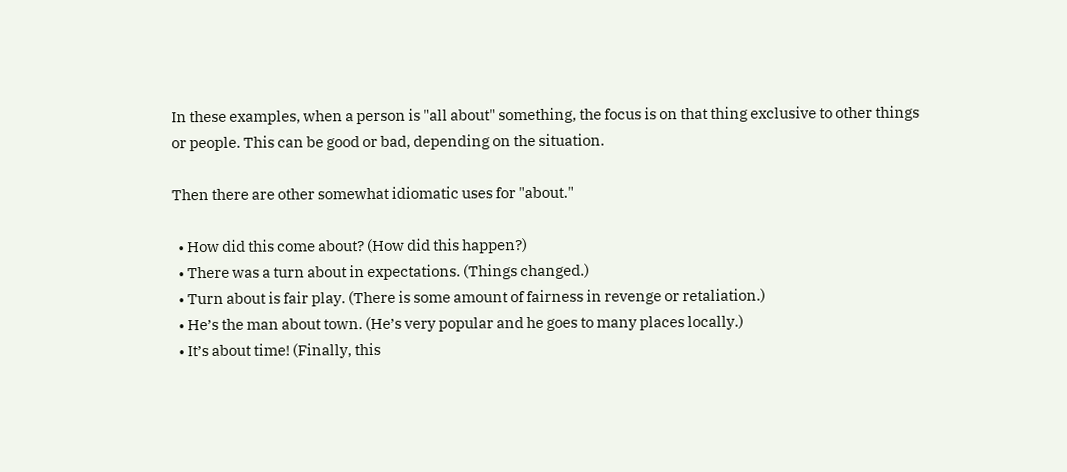In these examples, when a person is "all about" something, the focus is on that thing exclusive to other things or people. This can be good or bad, depending on the situation.

Then there are other somewhat idiomatic uses for "about."

  • How did this come about? (How did this happen?)
  • There was a turn about in expectations. (Things changed.)
  • Turn about is fair play. (There is some amount of fairness in revenge or retaliation.)
  • He’s the man about town. (He’s very popular and he goes to many places locally.)
  • It’s about time! (Finally, this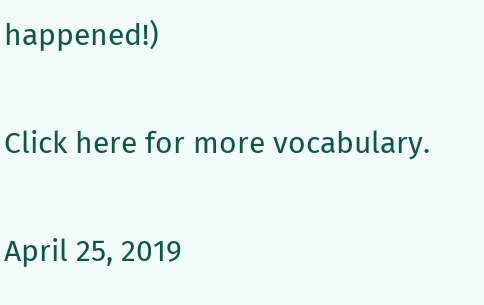happened!)

Click here for more vocabulary.

April 25, 2019